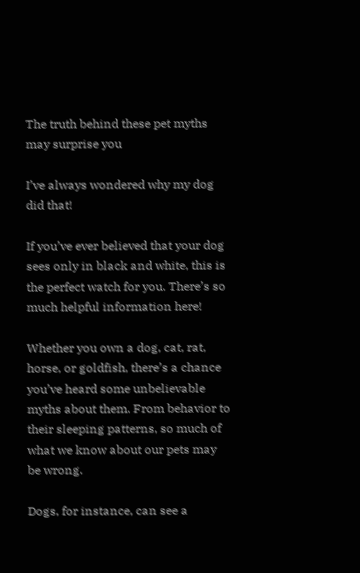The truth behind these pet myths may surprise you

I’ve always wondered why my dog did that!

If you’ve ever believed that your dog sees only in black and white, this is the perfect watch for you. There’s so much helpful information here!

Whether you own a dog, cat, rat, horse, or goldfish, there’s a chance you’ve heard some unbelievable myths about them. From behavior to their sleeping patterns, so much of what we know about our pets may be wrong.

Dogs, for instance, can see a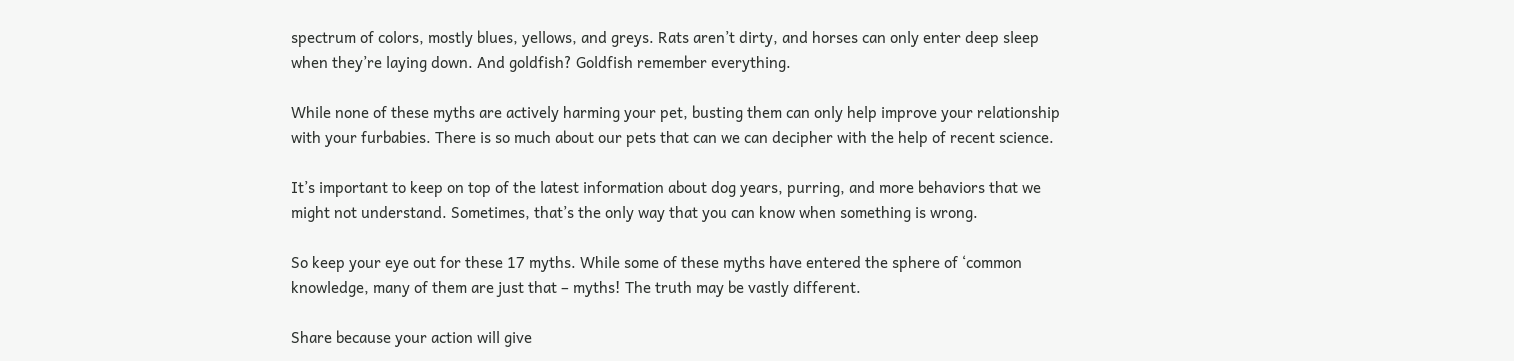spectrum of colors, mostly blues, yellows, and greys. Rats aren’t dirty, and horses can only enter deep sleep when they’re laying down. And goldfish? Goldfish remember everything.

While none of these myths are actively harming your pet, busting them can only help improve your relationship with your furbabies. There is so much about our pets that can we can decipher with the help of recent science.

It’s important to keep on top of the latest information about dog years, purring, and more behaviors that we might not understand. Sometimes, that’s the only way that you can know when something is wrong.

So keep your eye out for these 17 myths. While some of these myths have entered the sphere of ‘common knowledge, many of them are just that – myths! The truth may be vastly different.

Share because your action will give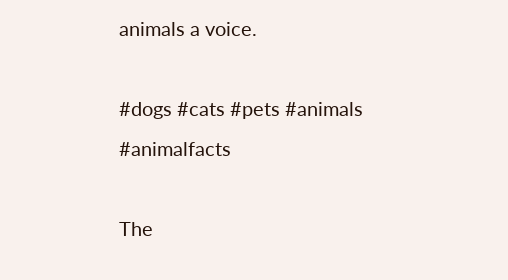animals a voice.

#dogs #cats #pets #animals #animalfacts

The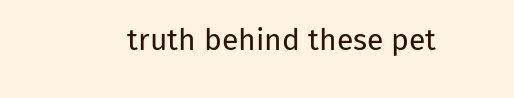truth behind these pet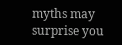myths may surprise you